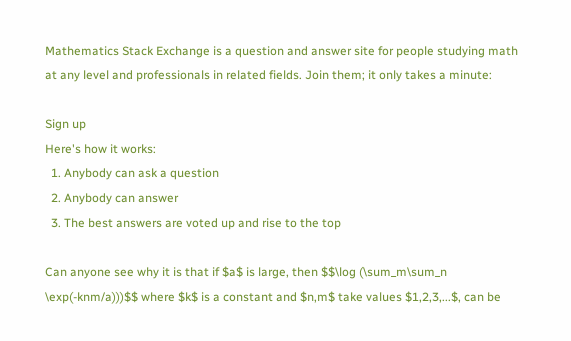Mathematics Stack Exchange is a question and answer site for people studying math at any level and professionals in related fields. Join them; it only takes a minute:

Sign up
Here's how it works:
  1. Anybody can ask a question
  2. Anybody can answer
  3. The best answers are voted up and rise to the top

Can anyone see why it is that if $a$ is large, then $$\log (\sum_m\sum_n \exp(-knm/a)))$$ where $k$ is a constant and $n,m$ take values $1,2,3,...$, can be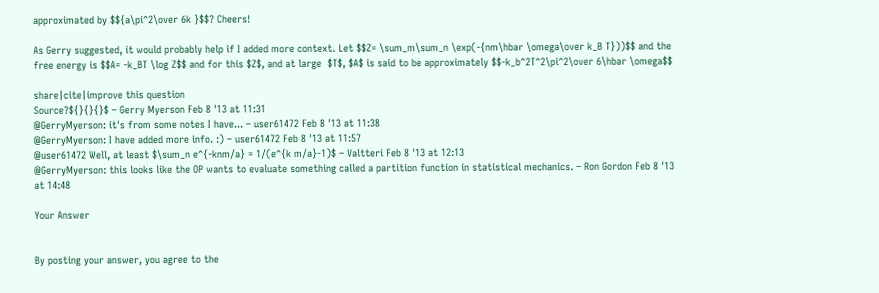approximated by $${a\pi^2\over 6k }$$? Cheers!

As Gerry suggested, it would probably help if I added more context. Let $$Z= \sum_m\sum_n \exp(-{nm\hbar \omega\over k_B T}))$$ and the free energy is $$A= -k_BT \log Z$$ and for this $Z$, and at large  $T$, $A$ is said to be approximately $$-k_b^2T^2\pi^2\over 6\hbar \omega$$

share|cite|improve this question
Source?${}{}{}$ – Gerry Myerson Feb 8 '13 at 11:31
@GerryMyerson: it's from some notes I have... – user61472 Feb 8 '13 at 11:38
@GerryMyerson: I have added more info. :) – user61472 Feb 8 '13 at 11:57
@user61472 Well, at least $\sum_n e^{-knm/a} = 1/(e^{k m/a}-1)$ – Valtteri Feb 8 '13 at 12:13
@GerryMyerson: this looks like the OP wants to evaluate something called a partition function in statistical mechanics. – Ron Gordon Feb 8 '13 at 14:48

Your Answer


By posting your answer, you agree to the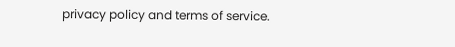privacy policy and terms of service.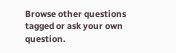Browse other questions tagged or ask your own question.